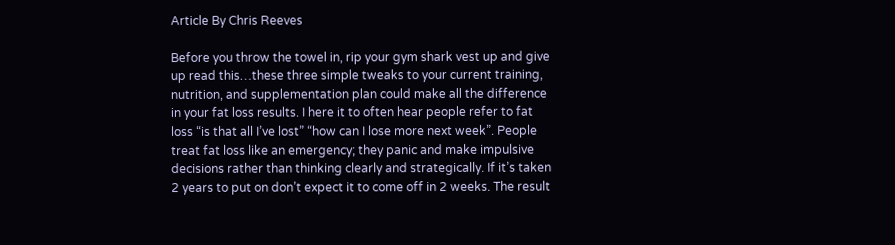Article By Chris Reeves

Before you throw the towel in, rip your gym shark vest up and give up read this…these three simple tweaks to your current training, nutrition, and supplementation plan could make all the difference in your fat loss results. I here it to often hear people refer to fat loss “is that all I’ve lost” “how can I lose more next week”. People treat fat loss like an emergency; they panic and make impulsive decisions rather than thinking clearly and strategically. If it’s taken 2 years to put on don’t expect it to come off in 2 weeks. The result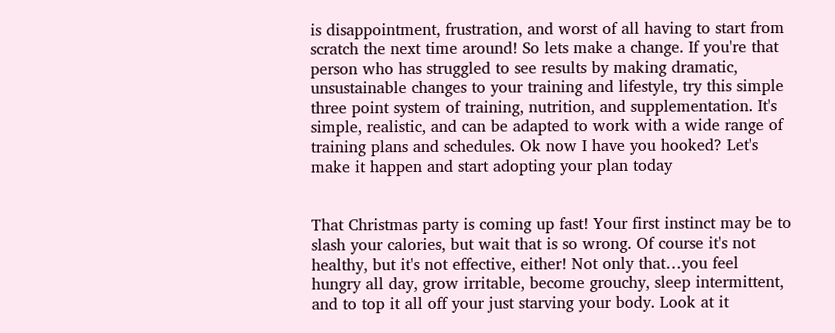is disappointment, frustration, and worst of all having to start from scratch the next time around! So lets make a change. If you're that person who has struggled to see results by making dramatic, unsustainable changes to your training and lifestyle, try this simple three point system of training, nutrition, and supplementation. It's simple, realistic, and can be adapted to work with a wide range of training plans and schedules. Ok now I have you hooked? Let's make it happen and start adopting your plan today


That Christmas party is coming up fast! Your first instinct may be to slash your calories, but wait that is so wrong. Of course it's not healthy, but it's not effective, either! Not only that…you feel hungry all day, grow irritable, become grouchy, sleep intermittent, and to top it all off your just starving your body. Look at it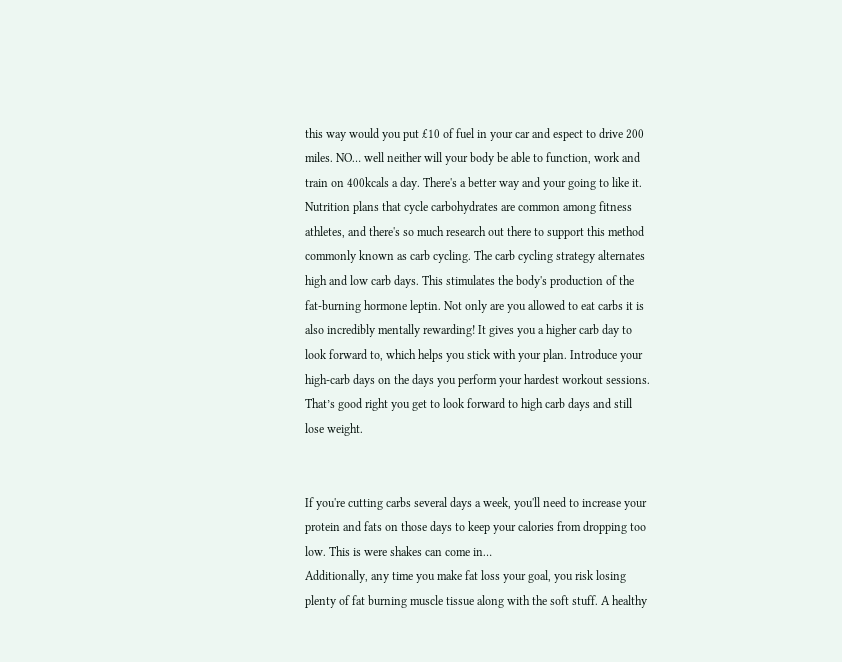this way would you put £10 of fuel in your car and espect to drive 200 miles. NO… well neither will your body be able to function, work and train on 400kcals a day. There's a better way and your going to like it. Nutrition plans that cycle carbohydrates are common among fitness athletes, and there's so much research out there to support this method commonly known as carb cycling. The carb cycling strategy alternates high and low carb days. This stimulates the body's production of the fat-burning hormone leptin. Not only are you allowed to eat carbs it is also incredibly mentally rewarding! It gives you a higher carb day to look forward to, which helps you stick with your plan. Introduce your high-carb days on the days you perform your hardest workout sessions. That’s good right you get to look forward to high carb days and still lose weight.


If you're cutting carbs several days a week, you'll need to increase your protein and fats on those days to keep your calories from dropping too low. This is were shakes can come in…
Additionally, any time you make fat loss your goal, you risk losing plenty of fat burning muscle tissue along with the soft stuff. A healthy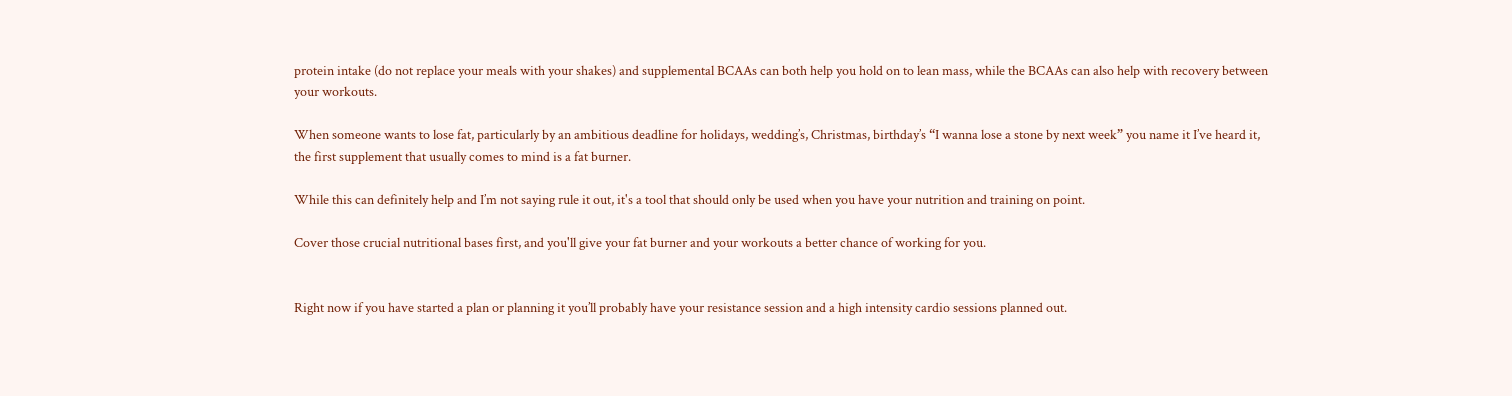protein intake (do not replace your meals with your shakes) and supplemental BCAAs can both help you hold on to lean mass, while the BCAAs can also help with recovery between your workouts.

When someone wants to lose fat, particularly by an ambitious deadline for holidays, wedding’s, Christmas, birthday’s “I wanna lose a stone by next week” you name it I’ve heard it, the first supplement that usually comes to mind is a fat burner.

While this can definitely help and I’m not saying rule it out, it's a tool that should only be used when you have your nutrition and training on point.

Cover those crucial nutritional bases first, and you'll give your fat burner and your workouts a better chance of working for you.


Right now if you have started a plan or planning it you’ll probably have your resistance session and a high intensity cardio sessions planned out.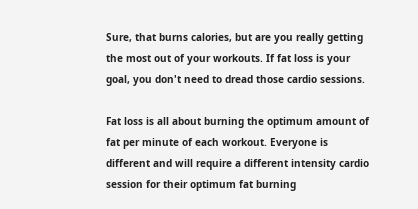Sure, that burns calories, but are you really getting the most out of your workouts. If fat loss is your goal, you don't need to dread those cardio sessions.

Fat loss is all about burning the optimum amount of fat per minute of each workout. Everyone is different and will require a different intensity cardio session for their optimum fat burning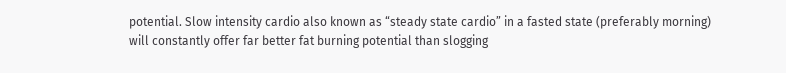potential. Slow intensity cardio also known as “steady state cardio” in a fasted state (preferably morning) will constantly offer far better fat burning potential than slogging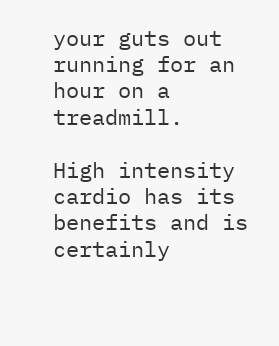your guts out running for an hour on a treadmill.

High intensity cardio has its benefits and is certainly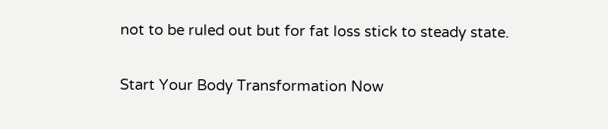not to be ruled out but for fat loss stick to steady state.

Start Your Body Transformation Now